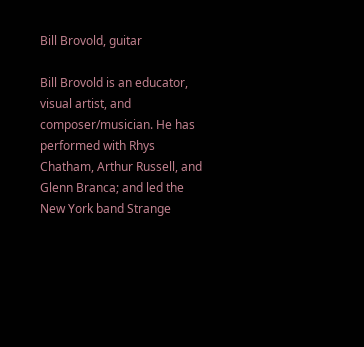Bill Brovold, guitar

Bill Brovold is an educator, visual artist, and composer/musician. He has performed with Rhys Chatham, Arthur Russell, and Glenn Branca; and led the New York band Strange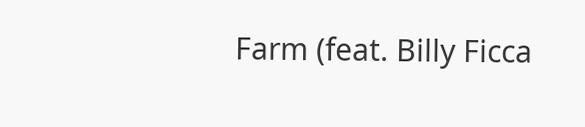Farm (feat. Billy Ficca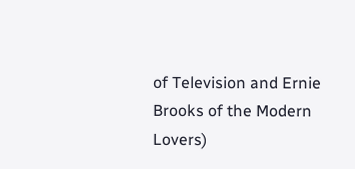of Television and Ernie Brooks of the Modern Lovers)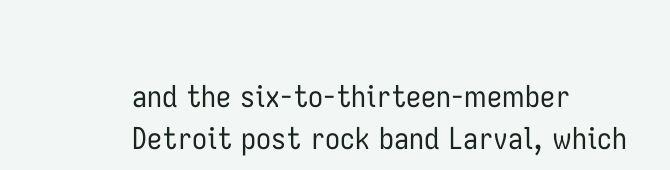and the six-to-thirteen-member Detroit post rock band Larval, which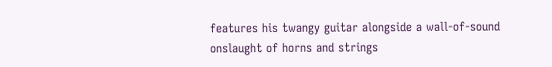features his twangy guitar alongside a wall-of-sound onslaught of horns and strings